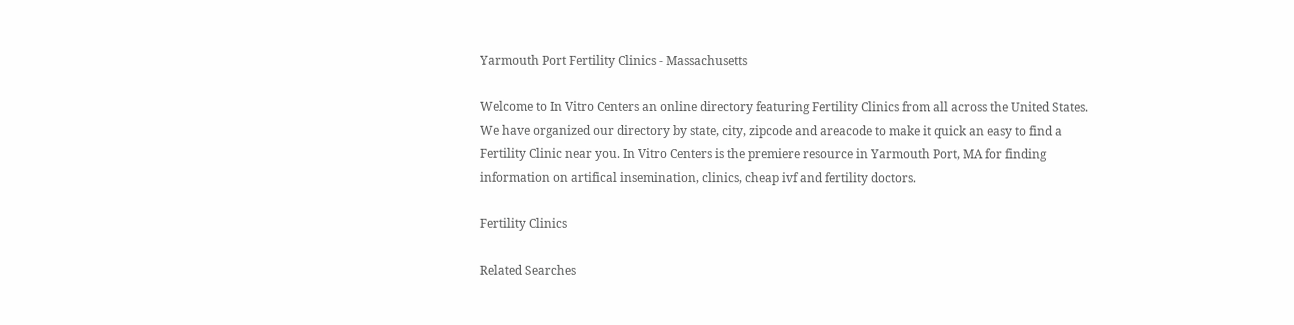Yarmouth Port Fertility Clinics - Massachusetts

Welcome to In Vitro Centers an online directory featuring Fertility Clinics from all across the United States. We have organized our directory by state, city, zipcode and areacode to make it quick an easy to find a Fertility Clinic near you. In Vitro Centers is the premiere resource in Yarmouth Port, MA for finding information on artifical insemination, clinics, cheap ivf and fertility doctors.

Fertility Clinics

Related Searches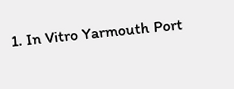1. In Vitro Yarmouth Port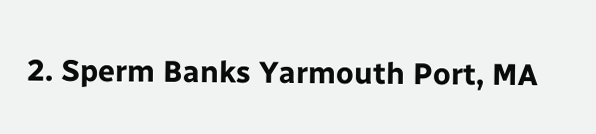2. Sperm Banks Yarmouth Port, MA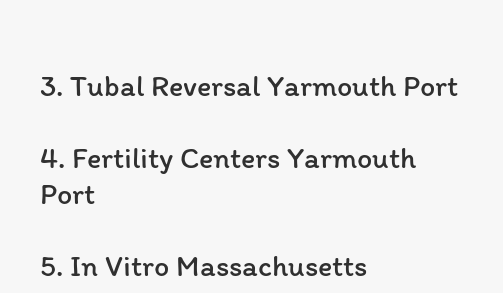3. Tubal Reversal Yarmouth Port

4. Fertility Centers Yarmouth Port

5. In Vitro Massachusetts